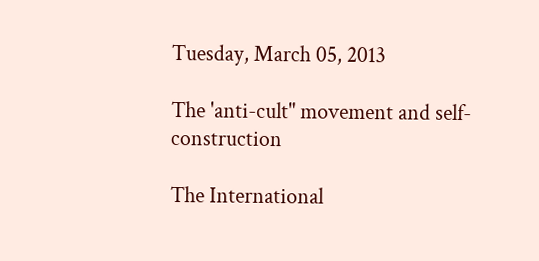Tuesday, March 05, 2013

The 'anti-cult" movement and self-construction

The International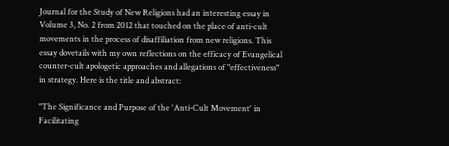Journal for the Study of New Religions had an interesting essay in Volume 3, No. 2 from 2012 that touched on the place of anti-cult movements in the process of disaffiliation from new religions. This essay dovetails with my own reflections on the efficacy of Evangelical counter-cult apologetic approaches and allegations of "effectiveness" in strategy. Here is the title and abstract:

"The Significance and Purpose of the 'Anti-Cult Movement' in Facilitating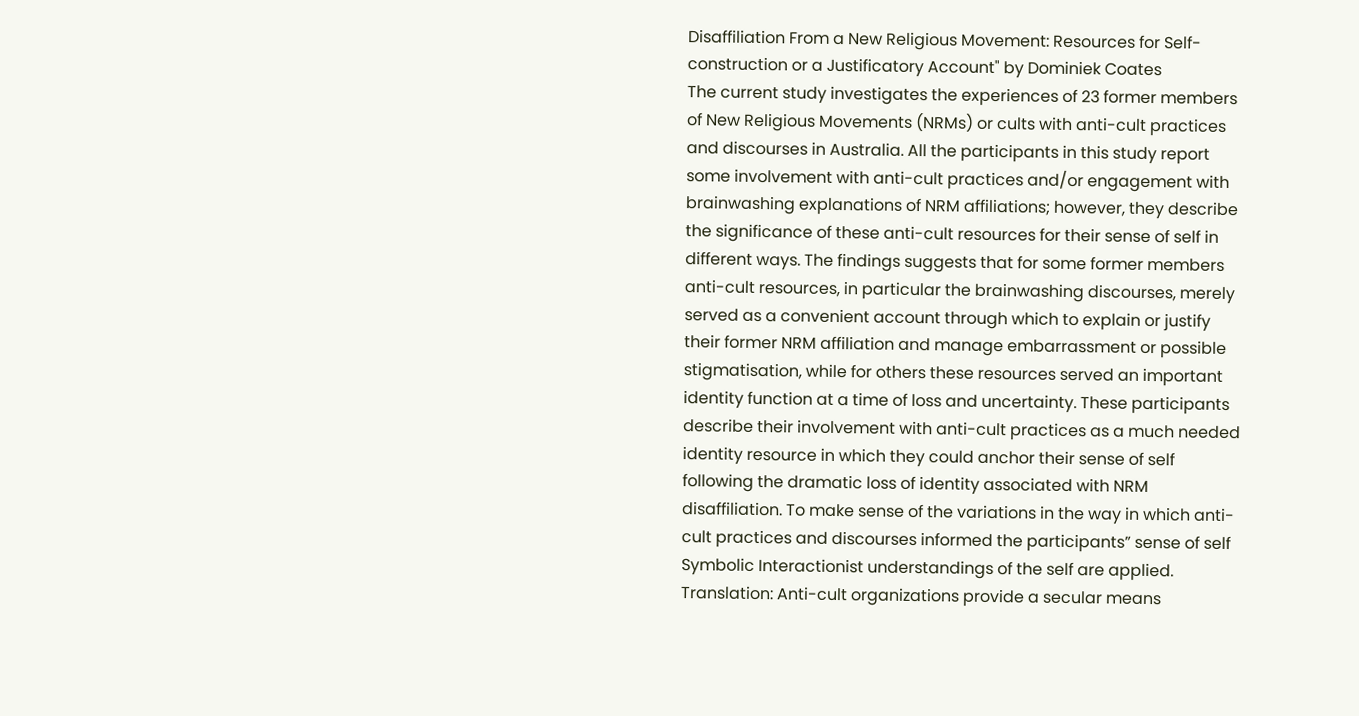Disaffiliation From a New Religious Movement: Resources for Self-construction or a Justificatory Account" by Dominiek Coates
The current study investigates the experiences of 23 former members of New Religious Movements (NRMs) or cults with anti-cult practices and discourses in Australia. All the participants in this study report some involvement with anti-cult practices and/or engagement with brainwashing explanations of NRM affiliations; however, they describe the significance of these anti-cult resources for their sense of self in different ways. The findings suggests that for some former members anti-cult resources, in particular the brainwashing discourses, merely served as a convenient account through which to explain or justify their former NRM affiliation and manage embarrassment or possible stigmatisation, while for others these resources served an important identity function at a time of loss and uncertainty. These participants describe their involvement with anti-cult practices as a much needed identity resource in which they could anchor their sense of self following the dramatic loss of identity associated with NRM disaffiliation. To make sense of the variations in the way in which anti-cult practices and discourses informed the participants” sense of self Symbolic Interactionist understandings of the self are applied.
Translation: Anti-cult organizations provide a secular means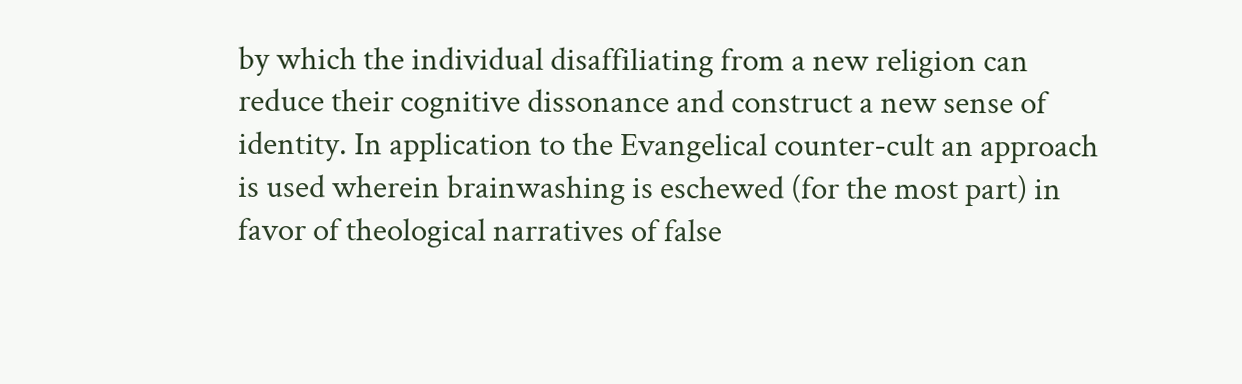by which the individual disaffiliating from a new religion can reduce their cognitive dissonance and construct a new sense of identity. In application to the Evangelical counter-cult an approach is used wherein brainwashing is eschewed (for the most part) in favor of theological narratives of false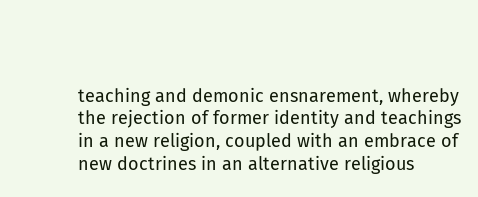teaching and demonic ensnarement, whereby the rejection of former identity and teachings in a new religion, coupled with an embrace of new doctrines in an alternative religious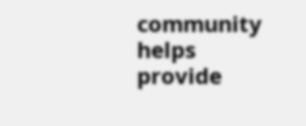community helps provide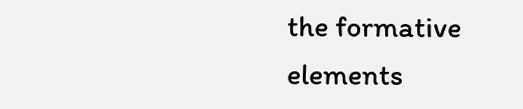the formative elements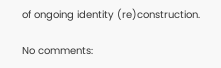of ongoing identity (re)construction.

No comments: